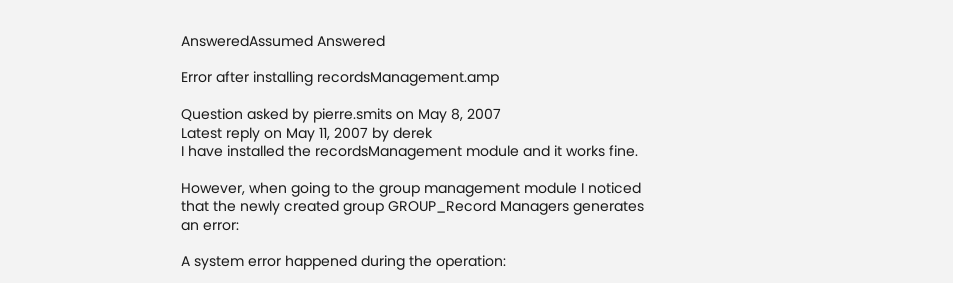AnsweredAssumed Answered

Error after installing recordsManagement.amp

Question asked by pierre.smits on May 8, 2007
Latest reply on May 11, 2007 by derek
I have installed the recordsManagement module and it works fine.

However, when going to the group management module I noticed that the newly created group GROUP_Record Managers generates an error:

A system error happened during the operation: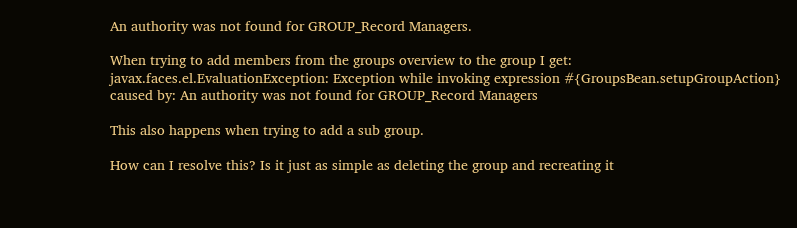An authority was not found for GROUP_Record Managers.

When trying to add members from the groups overview to the group I get:
javax.faces.el.EvaluationException: Exception while invoking expression #{GroupsBean.setupGroupAction}
caused by: An authority was not found for GROUP_Record Managers

This also happens when trying to add a sub group.

How can I resolve this? Is it just as simple as deleting the group and recreating it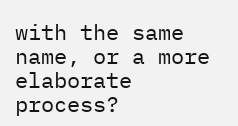with the same name, or a more elaborate process?